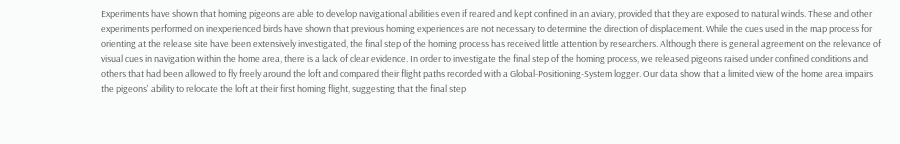Experiments have shown that homing pigeons are able to develop navigational abilities even if reared and kept confined in an aviary, provided that they are exposed to natural winds. These and other experiments performed on inexperienced birds have shown that previous homing experiences are not necessary to determine the direction of displacement. While the cues used in the map process for orienting at the release site have been extensively investigated, the final step of the homing process has received little attention by researchers. Although there is general agreement on the relevance of visual cues in navigation within the home area, there is a lack of clear evidence. In order to investigate the final step of the homing process, we released pigeons raised under confined conditions and others that had been allowed to fly freely around the loft and compared their flight paths recorded with a Global-Positioning-System logger. Our data show that a limited view of the home area impairs the pigeons' ability to relocate the loft at their first homing flight, suggesting that the final step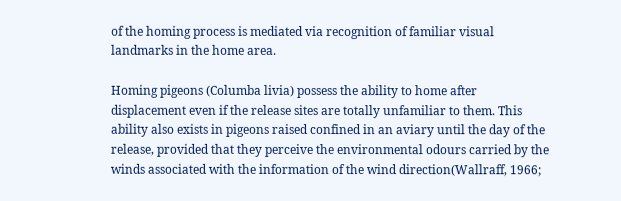of the homing process is mediated via recognition of familiar visual landmarks in the home area.

Homing pigeons (Columba livia) possess the ability to home after displacement even if the release sites are totally unfamiliar to them. This ability also exists in pigeons raised confined in an aviary until the day of the release, provided that they perceive the environmental odours carried by the winds associated with the information of the wind direction(Wallraff, 1966;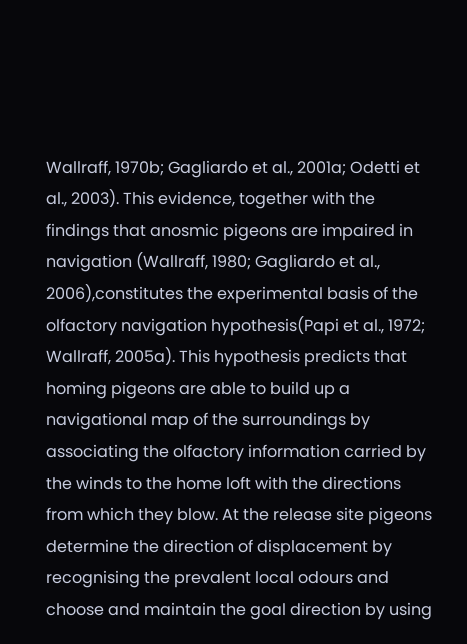Wallraff, 1970b; Gagliardo et al., 2001a; Odetti et al., 2003). This evidence, together with the findings that anosmic pigeons are impaired in navigation (Wallraff, 1980; Gagliardo et al., 2006),constitutes the experimental basis of the olfactory navigation hypothesis(Papi et al., 1972; Wallraff, 2005a). This hypothesis predicts that homing pigeons are able to build up a navigational map of the surroundings by associating the olfactory information carried by the winds to the home loft with the directions from which they blow. At the release site pigeons determine the direction of displacement by recognising the prevalent local odours and choose and maintain the goal direction by using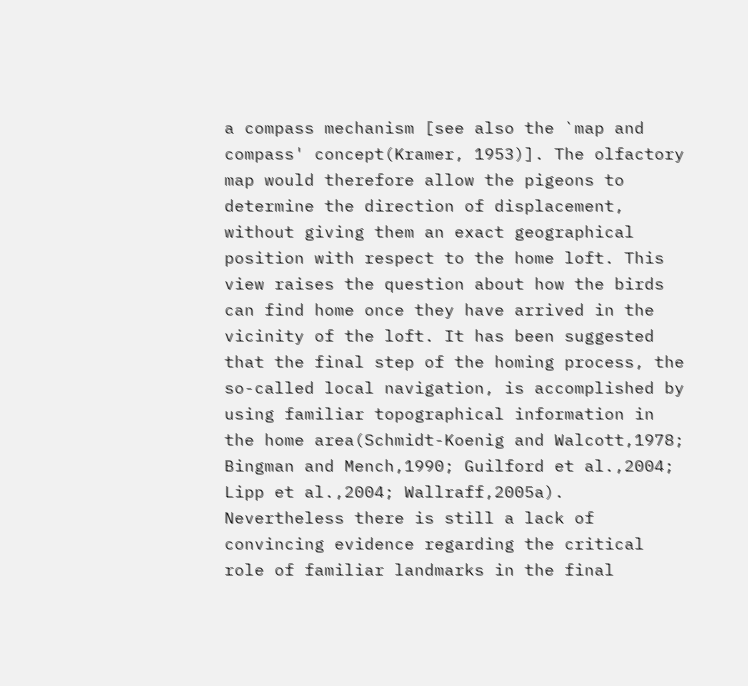a compass mechanism [see also the `map and compass' concept(Kramer, 1953)]. The olfactory map would therefore allow the pigeons to determine the direction of displacement, without giving them an exact geographical position with respect to the home loft. This view raises the question about how the birds can find home once they have arrived in the vicinity of the loft. It has been suggested that the final step of the homing process, the so-called local navigation, is accomplished by using familiar topographical information in the home area(Schmidt-Koenig and Walcott,1978; Bingman and Mench,1990; Guilford et al.,2004; Lipp et al.,2004; Wallraff,2005a). Nevertheless there is still a lack of convincing evidence regarding the critical role of familiar landmarks in the final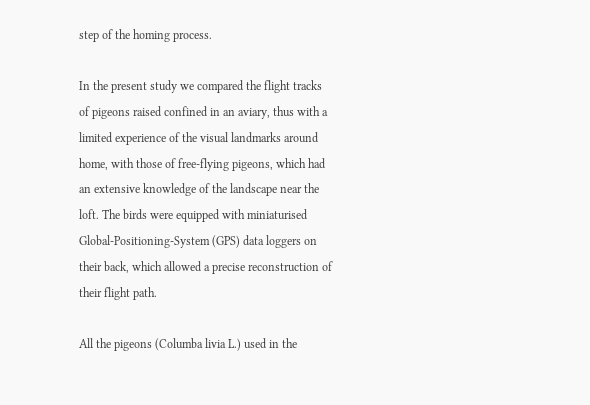step of the homing process.

In the present study we compared the flight tracks of pigeons raised confined in an aviary, thus with a limited experience of the visual landmarks around home, with those of free-flying pigeons, which had an extensive knowledge of the landscape near the loft. The birds were equipped with miniaturised Global-Positioning-System (GPS) data loggers on their back, which allowed a precise reconstruction of their flight path.

All the pigeons (Columba livia L.) used in the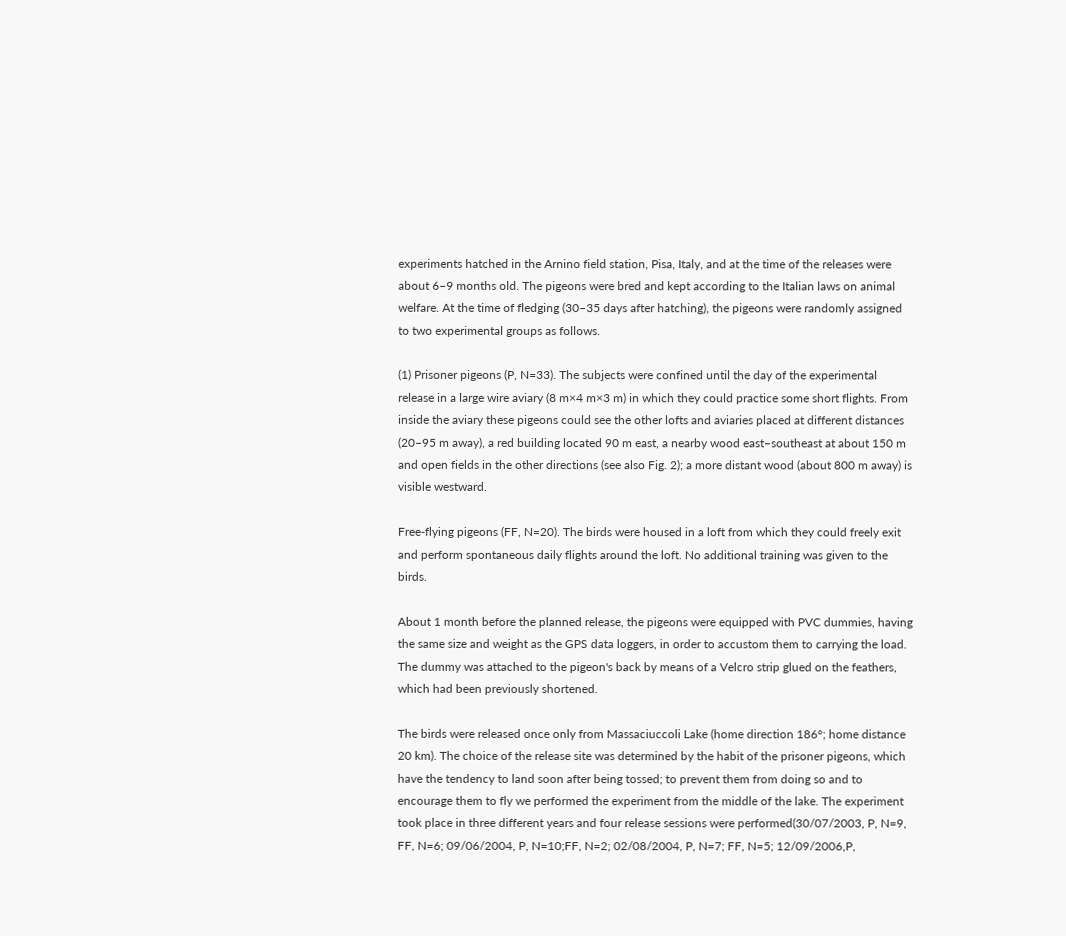experiments hatched in the Arnino field station, Pisa, Italy, and at the time of the releases were about 6–9 months old. The pigeons were bred and kept according to the Italian laws on animal welfare. At the time of fledging (30–35 days after hatching), the pigeons were randomly assigned to two experimental groups as follows.

(1) Prisoner pigeons (P, N=33). The subjects were confined until the day of the experimental release in a large wire aviary (8 m×4 m×3 m) in which they could practice some short flights. From inside the aviary these pigeons could see the other lofts and aviaries placed at different distances (20–95 m away), a red building located 90 m east, a nearby wood east–southeast at about 150 m and open fields in the other directions (see also Fig. 2); a more distant wood (about 800 m away) is visible westward.

Free-flying pigeons (FF, N=20). The birds were housed in a loft from which they could freely exit and perform spontaneous daily flights around the loft. No additional training was given to the birds.

About 1 month before the planned release, the pigeons were equipped with PVC dummies, having the same size and weight as the GPS data loggers, in order to accustom them to carrying the load. The dummy was attached to the pigeon's back by means of a Velcro strip glued on the feathers, which had been previously shortened.

The birds were released once only from Massaciuccoli Lake (home direction 186°; home distance 20 km). The choice of the release site was determined by the habit of the prisoner pigeons, which have the tendency to land soon after being tossed; to prevent them from doing so and to encourage them to fly we performed the experiment from the middle of the lake. The experiment took place in three different years and four release sessions were performed(30/07/2003, P, N=9, FF, N=6; 09/06/2004, P, N=10;FF, N=2; 02/08/2004, P, N=7; FF, N=5; 12/09/2006,P,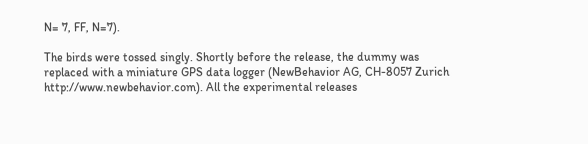N= 7, FF, N=7).

The birds were tossed singly. Shortly before the release, the dummy was replaced with a miniature GPS data logger (NewBehavior AG, CH-8057 Zurich http://www.newbehavior.com). All the experimental releases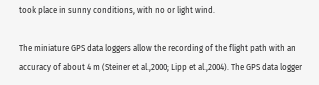took place in sunny conditions, with no or light wind.

The miniature GPS data loggers allow the recording of the flight path with an accuracy of about 4 m (Steiner et al.,2000; Lipp et al.,2004). The GPS data logger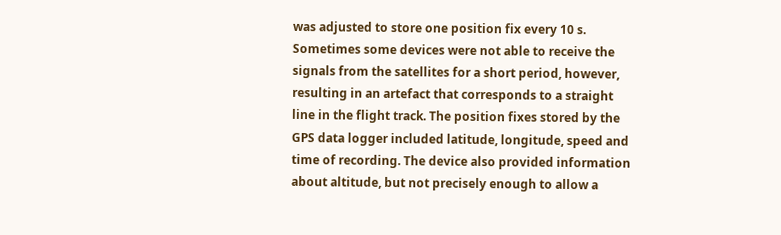was adjusted to store one position fix every 10 s. Sometimes some devices were not able to receive the signals from the satellites for a short period, however, resulting in an artefact that corresponds to a straight line in the flight track. The position fixes stored by the GPS data logger included latitude, longitude, speed and time of recording. The device also provided information about altitude, but not precisely enough to allow a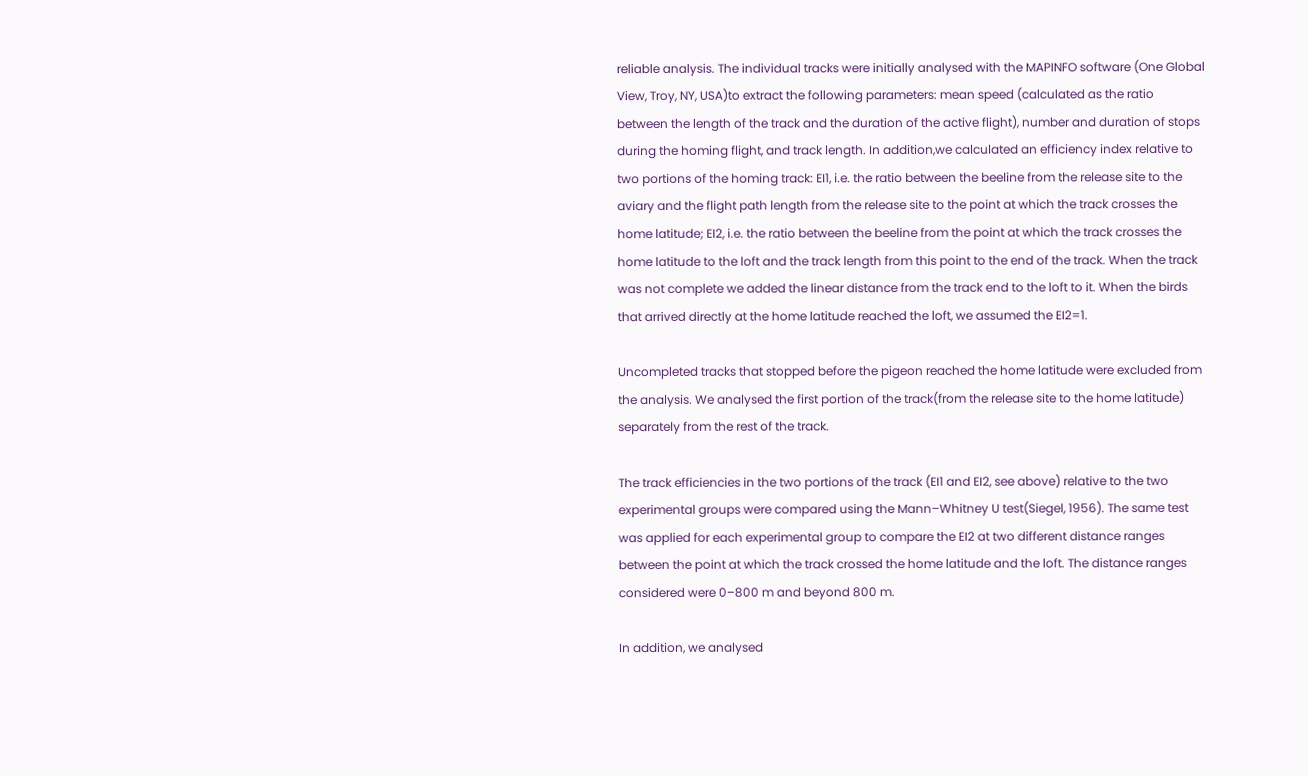reliable analysis. The individual tracks were initially analysed with the MAPINFO software (One Global View, Troy, NY, USA)to extract the following parameters: mean speed (calculated as the ratio between the length of the track and the duration of the active flight), number and duration of stops during the homing flight, and track length. In addition,we calculated an efficiency index relative to two portions of the homing track: EI1, i.e. the ratio between the beeline from the release site to the aviary and the flight path length from the release site to the point at which the track crosses the home latitude; EI2, i.e. the ratio between the beeline from the point at which the track crosses the home latitude to the loft and the track length from this point to the end of the track. When the track was not complete we added the linear distance from the track end to the loft to it. When the birds that arrived directly at the home latitude reached the loft, we assumed the EI2=1.

Uncompleted tracks that stopped before the pigeon reached the home latitude were excluded from the analysis. We analysed the first portion of the track(from the release site to the home latitude) separately from the rest of the track.

The track efficiencies in the two portions of the track (EI1 and EI2, see above) relative to the two experimental groups were compared using the Mann–Whitney U test(Siegel, 1956). The same test was applied for each experimental group to compare the EI2 at two different distance ranges between the point at which the track crossed the home latitude and the loft. The distance ranges considered were 0–800 m and beyond 800 m.

In addition, we analysed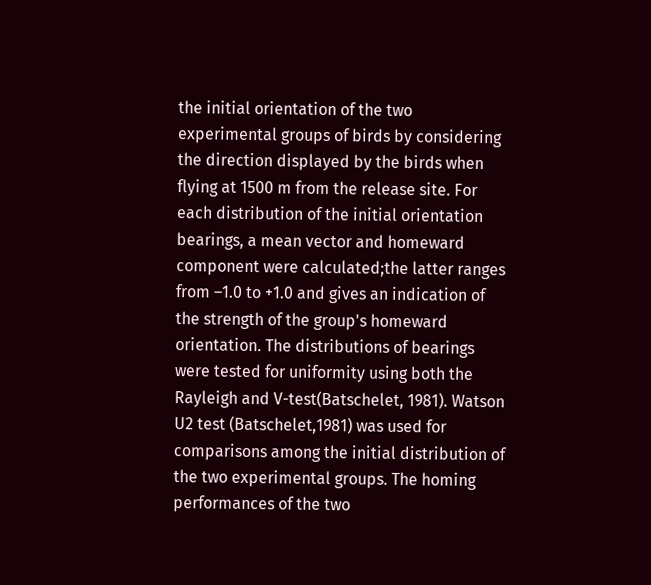the initial orientation of the two experimental groups of birds by considering the direction displayed by the birds when flying at 1500 m from the release site. For each distribution of the initial orientation bearings, a mean vector and homeward component were calculated;the latter ranges from –1.0 to +1.0 and gives an indication of the strength of the group's homeward orientation. The distributions of bearings were tested for uniformity using both the Rayleigh and V-test(Batschelet, 1981). Watson U2 test (Batschelet,1981) was used for comparisons among the initial distribution of the two experimental groups. The homing performances of the two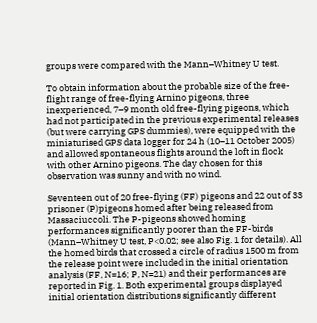groups were compared with the Mann–Whitney U test.

To obtain information about the probable size of the free-flight range of free-flying Arnino pigeons, three inexperienced, 7–9 month old free-flying pigeons, which had not participated in the previous experimental releases (but were carrying GPS dummies), were equipped with the miniaturised GPS data logger for 24 h (10–11 October 2005) and allowed spontaneous flights around the loft in flock with other Arnino pigeons. The day chosen for this observation was sunny and with no wind.

Seventeen out of 20 free-flying (FF) pigeons and 22 out of 33 prisoner (P)pigeons homed after being released from Massaciuccoli. The P-pigeons showed homing performances significantly poorer than the FF-birds (Mann–Whitney U test, P<0.02; see also Fig. 1 for details). All the homed birds that crossed a circle of radius 1500 m from the release point were included in the initial orientation analysis (FF, N=16; P, N=21) and their performances are reported in Fig. 1. Both experimental groups displayed initial orientation distributions significantly different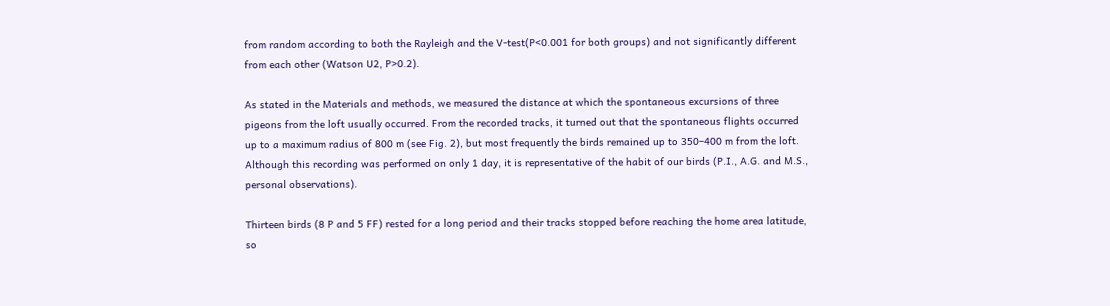from random according to both the Rayleigh and the V-test(P<0.001 for both groups) and not significantly different from each other (Watson U2, P>0.2).

As stated in the Materials and methods, we measured the distance at which the spontaneous excursions of three pigeons from the loft usually occurred. From the recorded tracks, it turned out that the spontaneous flights occurred up to a maximum radius of 800 m (see Fig. 2), but most frequently the birds remained up to 350–400 m from the loft. Although this recording was performed on only 1 day, it is representative of the habit of our birds (P.I., A.G. and M.S., personal observations).

Thirteen birds (8 P and 5 FF) rested for a long period and their tracks stopped before reaching the home area latitude, so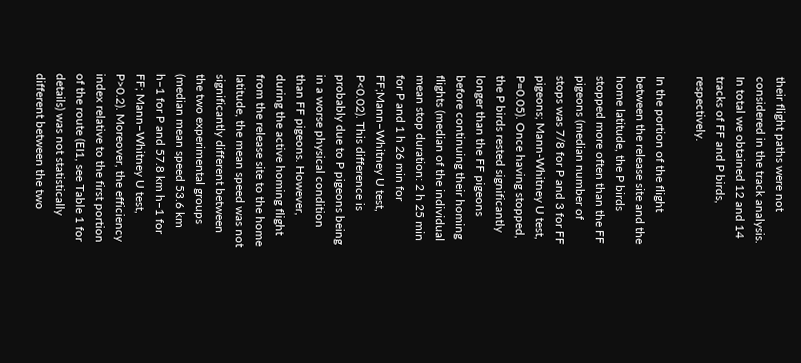their flight paths were not considered in the track analysis. In total we obtained 12 and 14 tracks of FF and P birds, respectively.

In the portion of the flight between the release site and the home latitude, the P birds stopped more often than the FF pigeons (median number of stops was 7/8 for P and 3 for FF pigeons; Mann-Whitney U test, P=0.05). Once having stopped, the P birds rested significantly longer than the FF pigeons before continuing their homing flights (median of the individual mean stop duration: 2 h 25 min for P and 1 h 26 min for FF;Mann–Whitney U test, P<0.02). This difference is probably due to P pigeons being in a worse physical condition than FF pigeons. However, during the active homing flight from the release site to the home latitude, the mean speed was not significantly different between the two experimental groups (median mean speed 53.6 km h–1 for P and 57.8 km h–1 for FF; Mann–Whitney U test, P>0.2). Moreover, the efficiency index relative to the first portion of the route (EI1, see Table 1 for details) was not statistically different between the two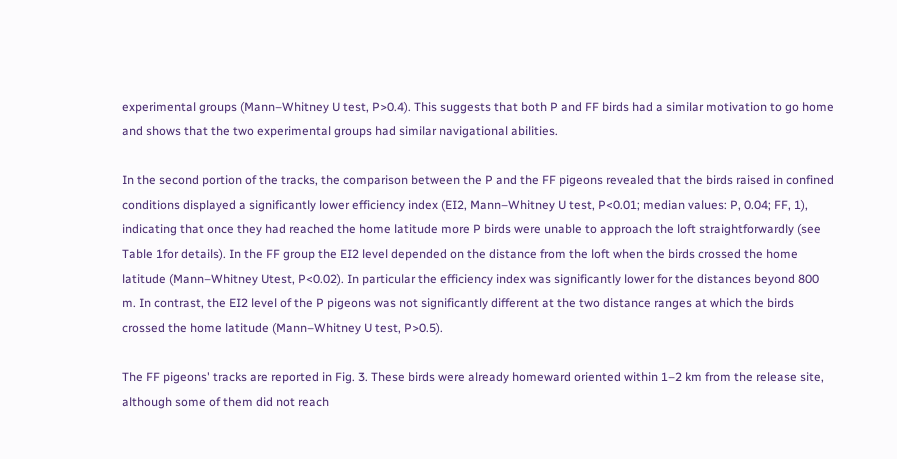experimental groups (Mann–Whitney U test, P>0.4). This suggests that both P and FF birds had a similar motivation to go home and shows that the two experimental groups had similar navigational abilities.

In the second portion of the tracks, the comparison between the P and the FF pigeons revealed that the birds raised in confined conditions displayed a significantly lower efficiency index (EI2, Mann–Whitney U test, P<0.01; median values: P, 0.04; FF, 1), indicating that once they had reached the home latitude more P birds were unable to approach the loft straightforwardly (see Table 1for details). In the FF group the EI2 level depended on the distance from the loft when the birds crossed the home latitude (Mann–Whitney Utest, P<0.02). In particular the efficiency index was significantly lower for the distances beyond 800 m. In contrast, the EI2 level of the P pigeons was not significantly different at the two distance ranges at which the birds crossed the home latitude (Mann–Whitney U test, P>0.5).

The FF pigeons' tracks are reported in Fig. 3. These birds were already homeward oriented within 1–2 km from the release site, although some of them did not reach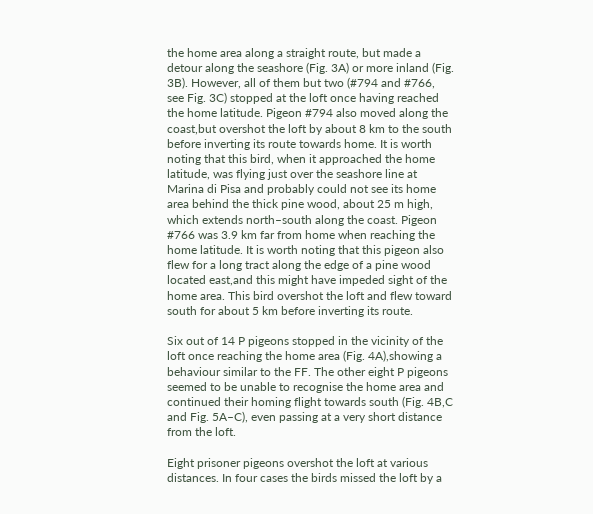the home area along a straight route, but made a detour along the seashore (Fig. 3A) or more inland (Fig. 3B). However, all of them but two (#794 and #766, see Fig. 3C) stopped at the loft once having reached the home latitude. Pigeon #794 also moved along the coast,but overshot the loft by about 8 km to the south before inverting its route towards home. It is worth noting that this bird, when it approached the home latitude, was flying just over the seashore line at Marina di Pisa and probably could not see its home area behind the thick pine wood, about 25 m high, which extends north–south along the coast. Pigeon #766 was 3.9 km far from home when reaching the home latitude. It is worth noting that this pigeon also flew for a long tract along the edge of a pine wood located east,and this might have impeded sight of the home area. This bird overshot the loft and flew toward south for about 5 km before inverting its route.

Six out of 14 P pigeons stopped in the vicinity of the loft once reaching the home area (Fig. 4A),showing a behaviour similar to the FF. The other eight P pigeons seemed to be unable to recognise the home area and continued their homing flight towards south (Fig. 4B,C and Fig. 5A–C), even passing at a very short distance from the loft.

Eight prisoner pigeons overshot the loft at various distances. In four cases the birds missed the loft by a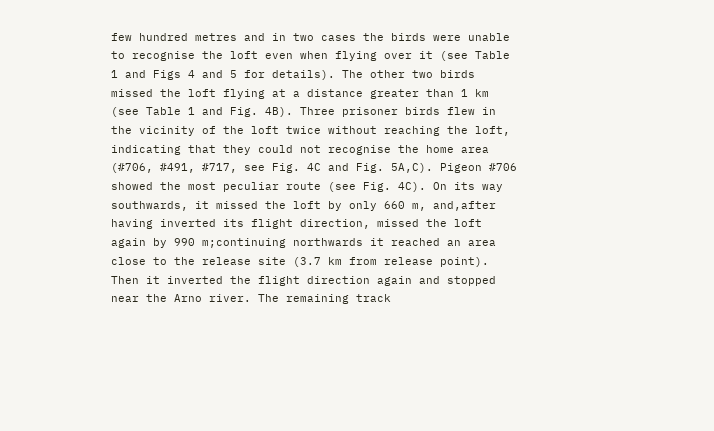few hundred metres and in two cases the birds were unable to recognise the loft even when flying over it (see Table 1 and Figs 4 and 5 for details). The other two birds missed the loft flying at a distance greater than 1 km (see Table 1 and Fig. 4B). Three prisoner birds flew in the vicinity of the loft twice without reaching the loft, indicating that they could not recognise the home area (#706, #491, #717, see Fig. 4C and Fig. 5A,C). Pigeon #706 showed the most peculiar route (see Fig. 4C). On its way southwards, it missed the loft by only 660 m, and,after having inverted its flight direction, missed the loft again by 990 m;continuing northwards it reached an area close to the release site (3.7 km from release point). Then it inverted the flight direction again and stopped near the Arno river. The remaining track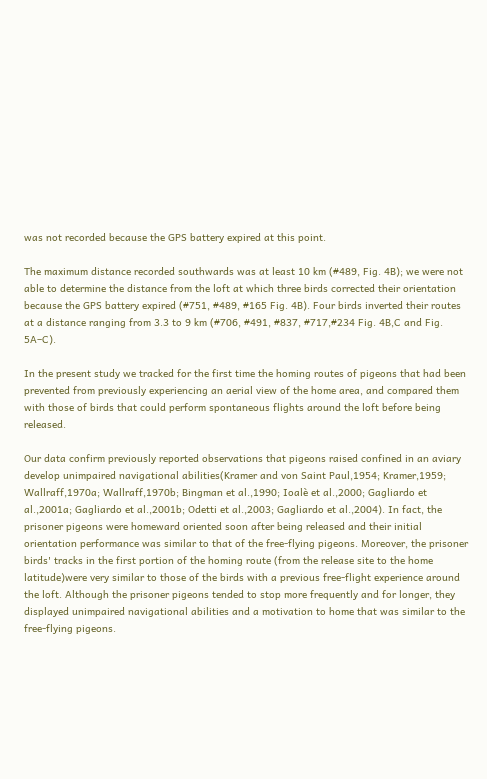was not recorded because the GPS battery expired at this point.

The maximum distance recorded southwards was at least 10 km (#489, Fig. 4B); we were not able to determine the distance from the loft at which three birds corrected their orientation because the GPS battery expired (#751, #489, #165 Fig. 4B). Four birds inverted their routes at a distance ranging from 3.3 to 9 km (#706, #491, #837, #717,#234 Fig. 4B,C and Fig. 5A–C).

In the present study we tracked for the first time the homing routes of pigeons that had been prevented from previously experiencing an aerial view of the home area, and compared them with those of birds that could perform spontaneous flights around the loft before being released.

Our data confirm previously reported observations that pigeons raised confined in an aviary develop unimpaired navigational abilities(Kramer and von Saint Paul,1954; Kramer,1959; Wallraff,1970a; Wallraff,1970b; Bingman et al.,1990; Ioalè et al.,2000; Gagliardo et al.,2001a; Gagliardo et al.,2001b; Odetti et al.,2003; Gagliardo et al.,2004). In fact, the prisoner pigeons were homeward oriented soon after being released and their initial orientation performance was similar to that of the free-flying pigeons. Moreover, the prisoner birds' tracks in the first portion of the homing route (from the release site to the home latitude)were very similar to those of the birds with a previous free-flight experience around the loft. Although the prisoner pigeons tended to stop more frequently and for longer, they displayed unimpaired navigational abilities and a motivation to home that was similar to the free-flying pigeons.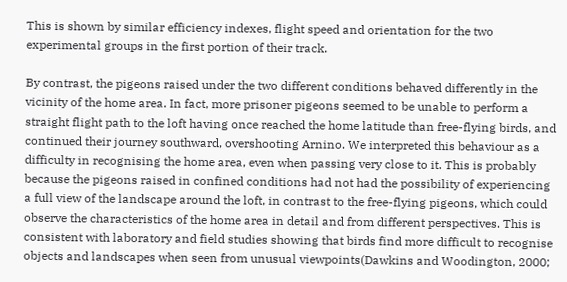This is shown by similar efficiency indexes, flight speed and orientation for the two experimental groups in the first portion of their track.

By contrast, the pigeons raised under the two different conditions behaved differently in the vicinity of the home area. In fact, more prisoner pigeons seemed to be unable to perform a straight flight path to the loft having once reached the home latitude than free-flying birds, and continued their journey southward, overshooting Arnino. We interpreted this behaviour as a difficulty in recognising the home area, even when passing very close to it. This is probably because the pigeons raised in confined conditions had not had the possibility of experiencing a full view of the landscape around the loft, in contrast to the free-flying pigeons, which could observe the characteristics of the home area in detail and from different perspectives. This is consistent with laboratory and field studies showing that birds find more difficult to recognise objects and landscapes when seen from unusual viewpoints(Dawkins and Woodington, 2000;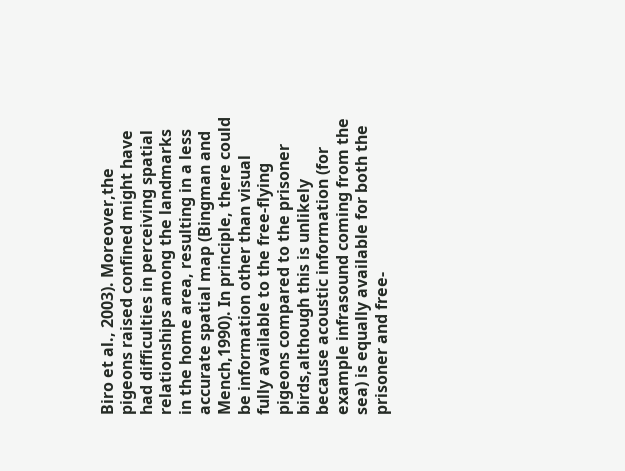Biro et al., 2003). Moreover,the pigeons raised confined might have had difficulties in perceiving spatial relationships among the landmarks in the home area, resulting in a less accurate spatial map (Bingman and Mench,1990). In principle, there could be information other than visual fully available to the free-flying pigeons compared to the prisoner birds,although this is unlikely because acoustic information (for example infrasound coming from the sea) is equally available for both the prisoner and free-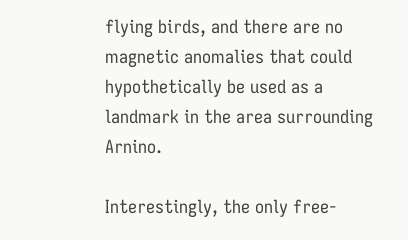flying birds, and there are no magnetic anomalies that could hypothetically be used as a landmark in the area surrounding Arnino.

Interestingly, the only free-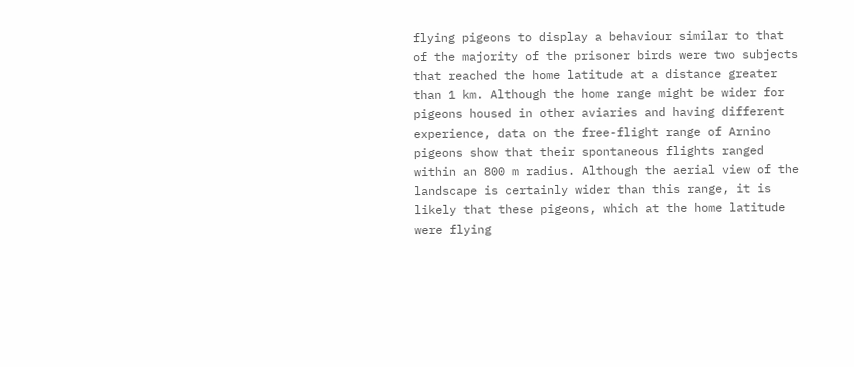flying pigeons to display a behaviour similar to that of the majority of the prisoner birds were two subjects that reached the home latitude at a distance greater than 1 km. Although the home range might be wider for pigeons housed in other aviaries and having different experience, data on the free-flight range of Arnino pigeons show that their spontaneous flights ranged within an 800 m radius. Although the aerial view of the landscape is certainly wider than this range, it is likely that these pigeons, which at the home latitude were flying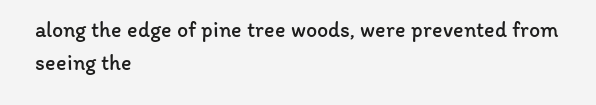along the edge of pine tree woods, were prevented from seeing the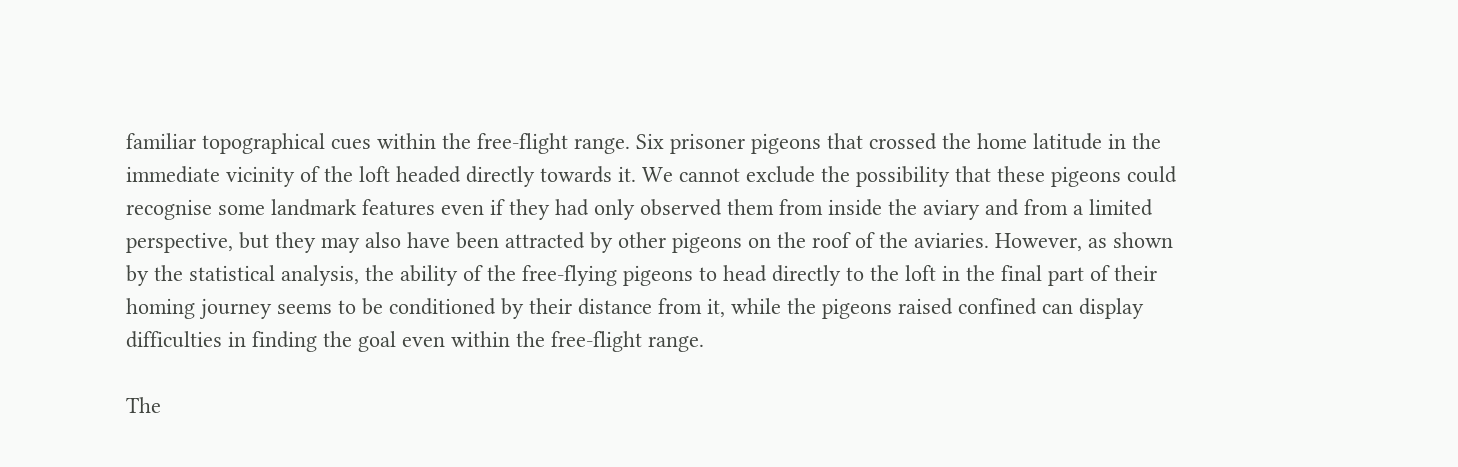familiar topographical cues within the free-flight range. Six prisoner pigeons that crossed the home latitude in the immediate vicinity of the loft headed directly towards it. We cannot exclude the possibility that these pigeons could recognise some landmark features even if they had only observed them from inside the aviary and from a limited perspective, but they may also have been attracted by other pigeons on the roof of the aviaries. However, as shown by the statistical analysis, the ability of the free-flying pigeons to head directly to the loft in the final part of their homing journey seems to be conditioned by their distance from it, while the pigeons raised confined can display difficulties in finding the goal even within the free-flight range.

The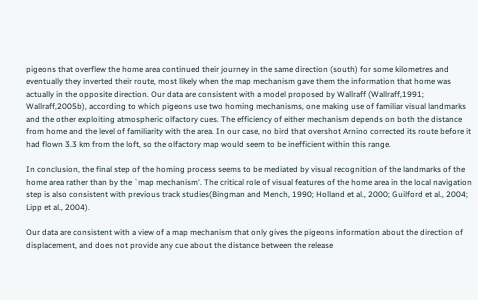pigeons that overflew the home area continued their journey in the same direction (south) for some kilometres and eventually they inverted their route, most likely when the map mechanism gave them the information that home was actually in the opposite direction. Our data are consistent with a model proposed by Wallraff (Wallraff,1991; Wallraff,2005b), according to which pigeons use two homing mechanisms, one making use of familiar visual landmarks and the other exploiting atmospheric olfactory cues. The efficiency of either mechanism depends on both the distance from home and the level of familiarity with the area. In our case, no bird that overshot Arnino corrected its route before it had flown 3.3 km from the loft, so the olfactory map would seem to be inefficient within this range.

In conclusion, the final step of the homing process seems to be mediated by visual recognition of the landmarks of the home area rather than by the `map mechanism'. The critical role of visual features of the home area in the local navigation step is also consistent with previous track studies(Bingman and Mench, 1990; Holland et al., 2000; Guilford et al., 2004; Lipp et al., 2004).

Our data are consistent with a view of a map mechanism that only gives the pigeons information about the direction of displacement, and does not provide any cue about the distance between the release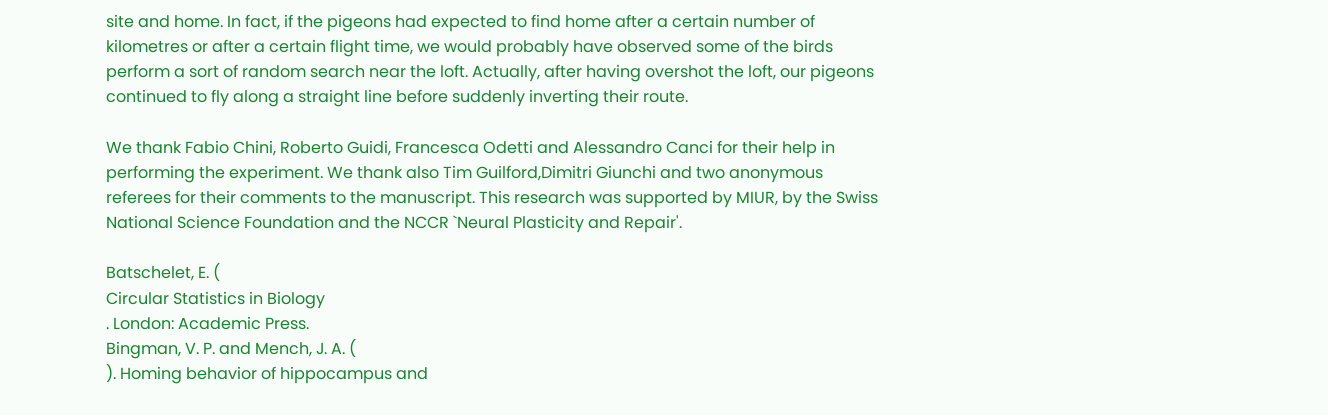site and home. In fact, if the pigeons had expected to find home after a certain number of kilometres or after a certain flight time, we would probably have observed some of the birds perform a sort of random search near the loft. Actually, after having overshot the loft, our pigeons continued to fly along a straight line before suddenly inverting their route.

We thank Fabio Chini, Roberto Guidi, Francesca Odetti and Alessandro Canci for their help in performing the experiment. We thank also Tim Guilford,Dimitri Giunchi and two anonymous referees for their comments to the manuscript. This research was supported by MIUR, by the Swiss National Science Foundation and the NCCR `Neural Plasticity and Repair'.

Batschelet, E. (
Circular Statistics in Biology
. London: Academic Press.
Bingman, V. P. and Mench, J. A. (
). Homing behavior of hippocampus and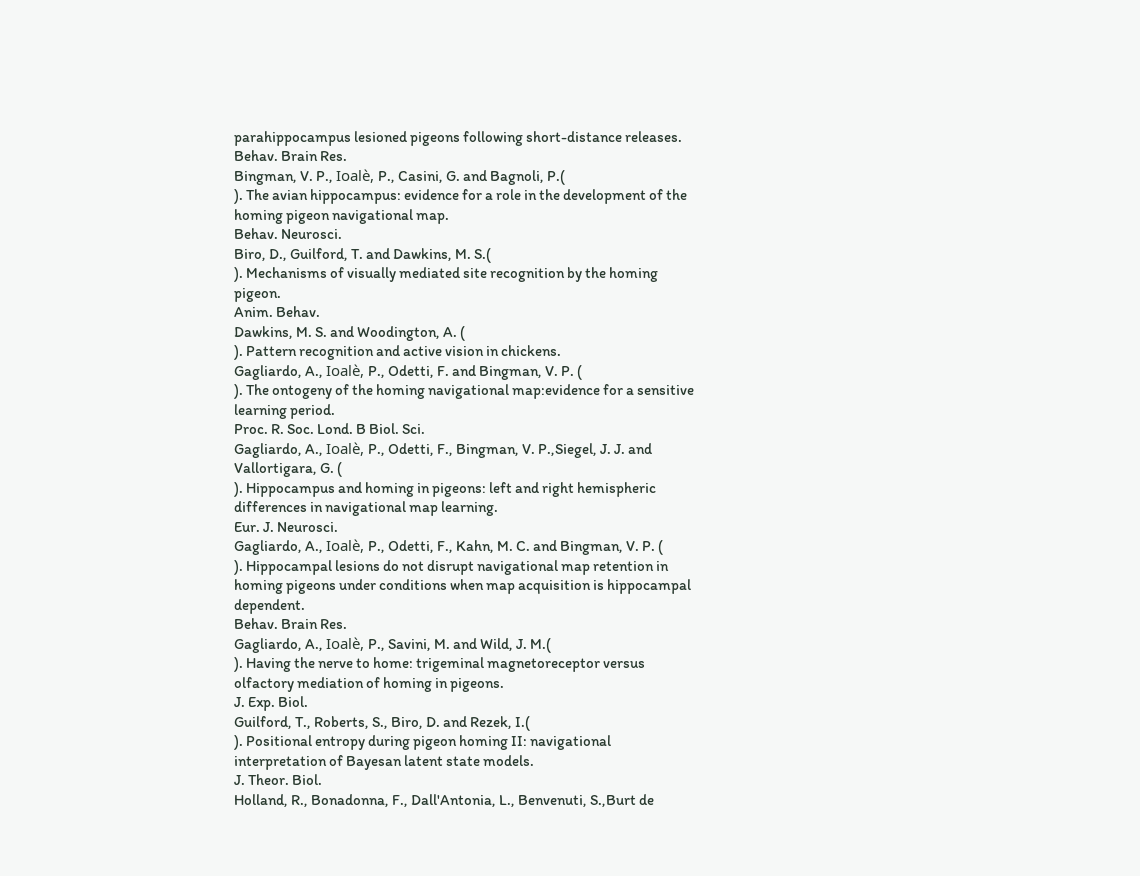parahippocampus lesioned pigeons following short-distance releases.
Behav. Brain Res.
Bingman, V. P., Ioalè, P., Casini, G. and Bagnoli, P.(
). The avian hippocampus: evidence for a role in the development of the homing pigeon navigational map.
Behav. Neurosci.
Biro, D., Guilford, T. and Dawkins, M. S.(
). Mechanisms of visually mediated site recognition by the homing pigeon.
Anim. Behav.
Dawkins, M. S. and Woodington, A. (
). Pattern recognition and active vision in chickens.
Gagliardo, A., Ioalè, P., Odetti, F. and Bingman, V. P. (
). The ontogeny of the homing navigational map:evidence for a sensitive learning period.
Proc. R. Soc. Lond. B Biol. Sci.
Gagliardo, A., Ioalè, P., Odetti, F., Bingman, V. P.,Siegel, J. J. and Vallortigara, G. (
). Hippocampus and homing in pigeons: left and right hemispheric differences in navigational map learning.
Eur. J. Neurosci.
Gagliardo, A., Ioalè, P., Odetti, F., Kahn, M. C. and Bingman, V. P. (
). Hippocampal lesions do not disrupt navigational map retention in homing pigeons under conditions when map acquisition is hippocampal dependent.
Behav. Brain Res.
Gagliardo, A., Ioalè, P., Savini, M. and Wild, J. M.(
). Having the nerve to home: trigeminal magnetoreceptor versus olfactory mediation of homing in pigeons.
J. Exp. Biol.
Guilford, T., Roberts, S., Biro, D. and Rezek, I.(
). Positional entropy during pigeon homing II: navigational interpretation of Bayesan latent state models.
J. Theor. Biol.
Holland, R., Bonadonna, F., Dall'Antonia, L., Benvenuti, S.,Burt de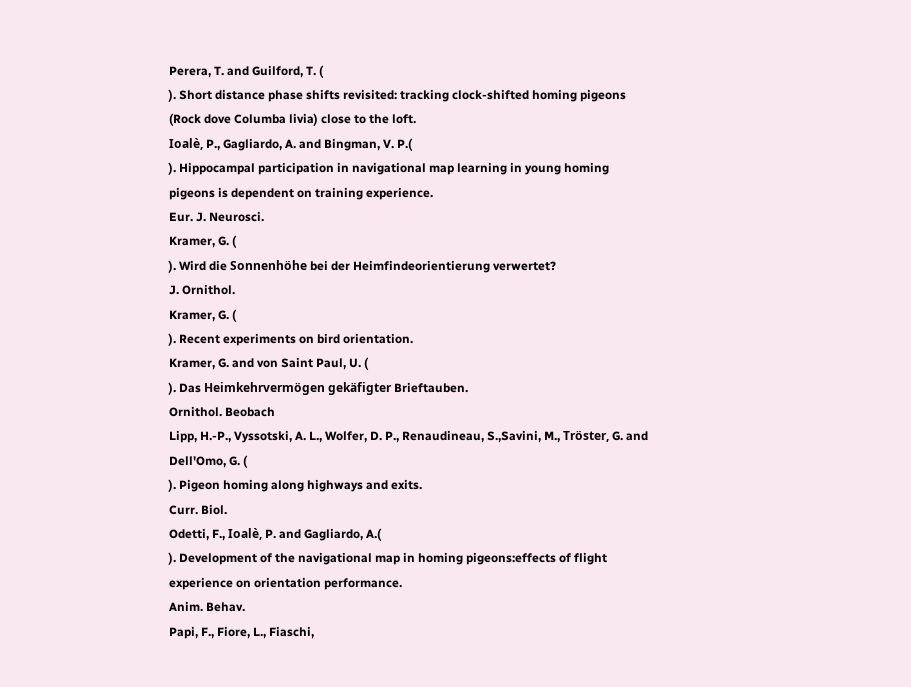Perera, T. and Guilford, T. (
). Short distance phase shifts revisited: tracking clock-shifted homing pigeons (Rock dove Columba livia) close to the loft.
Ioalè, P., Gagliardo, A. and Bingman, V. P.(
). Hippocampal participation in navigational map learning in young homing pigeons is dependent on training experience.
Eur. J. Neurosci.
Kramer, G. (
). Wird die Sonnenhöhe bei der Heimfindeorientierung verwertet?
J. Ornithol.
Kramer, G. (
). Recent experiments on bird orientation.
Kramer, G. and von Saint Paul, U. (
). Das Heimkehrvermögen gekäfigter Brieftauben.
Ornithol. Beobach
Lipp, H.-P., Vyssotski, A. L., Wolfer, D. P., Renaudineau, S.,Savini, M., Tröster, G. and Dell'Omo, G. (
). Pigeon homing along highways and exits.
Curr. Biol.
Odetti, F., Ioalè, P. and Gagliardo, A.(
). Development of the navigational map in homing pigeons:effects of flight experience on orientation performance.
Anim. Behav.
Papi, F., Fiore, L., Fiaschi,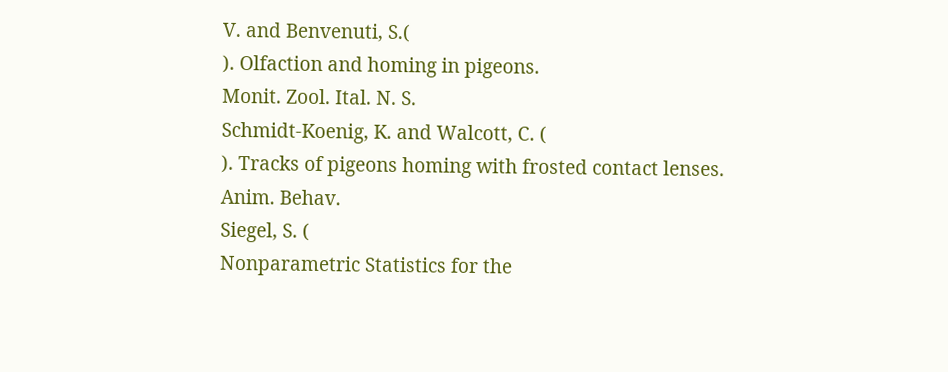V. and Benvenuti, S.(
). Olfaction and homing in pigeons.
Monit. Zool. Ital. N. S.
Schmidt-Koenig, K. and Walcott, C. (
). Tracks of pigeons homing with frosted contact lenses.
Anim. Behav.
Siegel, S. (
Nonparametric Statistics for the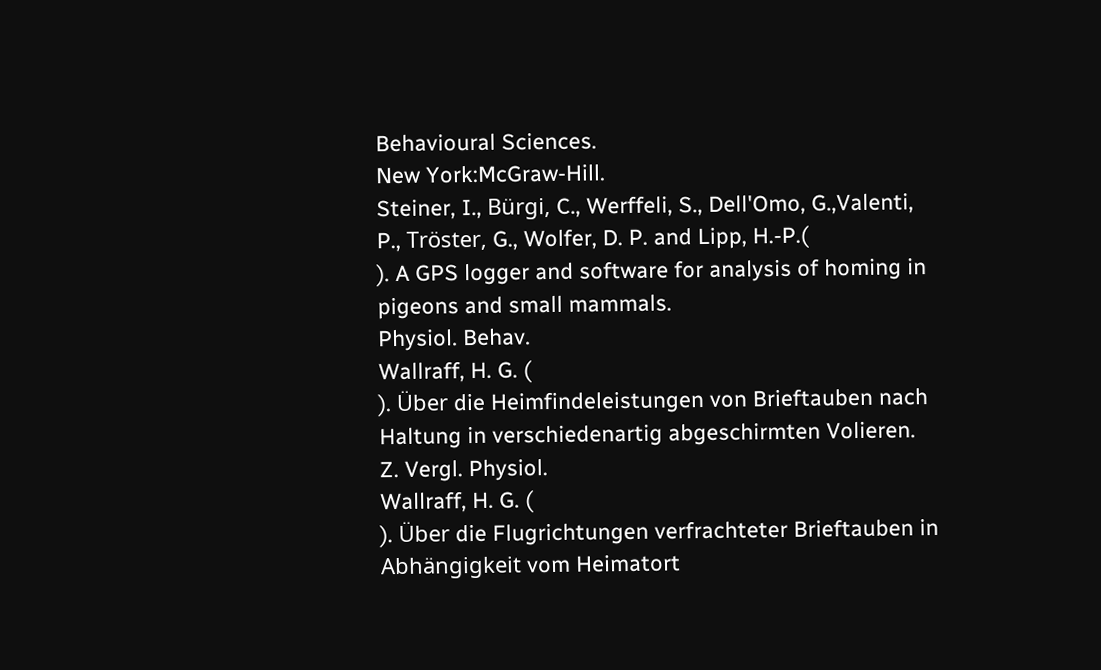Behavioural Sciences.
New York:McGraw-Hill.
Steiner, I., Bürgi, C., Werffeli, S., Dell'Omo, G.,Valenti, P., Tröster, G., Wolfer, D. P. and Lipp, H.-P.(
). A GPS logger and software for analysis of homing in pigeons and small mammals.
Physiol. Behav.
Wallraff, H. G. (
). Über die Heimfindeleistungen von Brieftauben nach Haltung in verschiedenartig abgeschirmten Volieren.
Z. Vergl. Physiol.
Wallraff, H. G. (
). Über die Flugrichtungen verfrachteter Brieftauben in Abhängigkeit vom Heimatort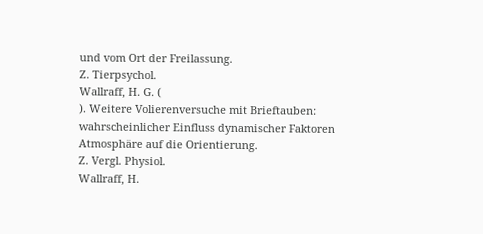und vom Ort der Freilassung.
Z. Tierpsychol.
Wallraff, H. G. (
). Weitere Volierenversuche mit Brieftauben: wahrscheinlicher Einfluss dynamischer Faktoren Atmosphäre auf die Orientierung.
Z. Vergl. Physiol.
Wallraff, H.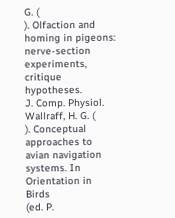G. (
). Olfaction and homing in pigeons: nerve-section experiments, critique hypotheses.
J. Comp. Physiol.
Wallraff, H. G. (
). Conceptual approaches to avian navigation systems. In
Orientation in Birds
(ed. P.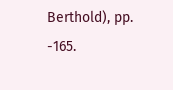Berthold), pp.
-165.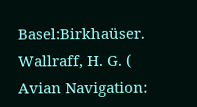Basel:Birkhaüser.
Wallraff, H. G. (
Avian Navigation: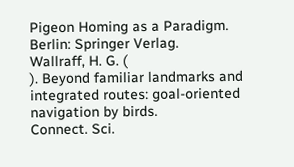Pigeon Homing as a Paradigm.
Berlin: Springer Verlag.
Wallraff, H. G. (
). Beyond familiar landmarks and integrated routes: goal-oriented navigation by birds.
Connect. Sci.